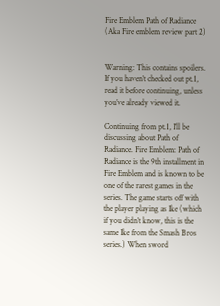Fire Emblem Path of Radiance (Aka Fire emblem review part 2)


Warning: This contains spoilers. If you haven’t checked out pt.1, read it before continuing, unless you’ve already viewed it.

Continuing from pt.1, I’ll be discussing about Path of Radiance. Fire Emblem: Path of Radiance is the 9th installment in Fire Emblem and is known to be one of the rarest games in the series. The game starts off with the player playing as Ike (which if you didn’t know, this is the same Ike from the Smash Bros series.) When sword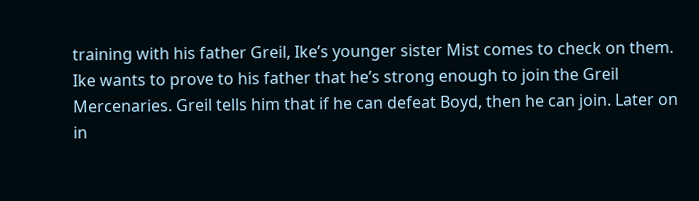training with his father Greil, Ike’s younger sister Mist comes to check on them. Ike wants to prove to his father that he’s strong enough to join the Greil Mercenaries. Greil tells him that if he can defeat Boyd, then he can join. Later on in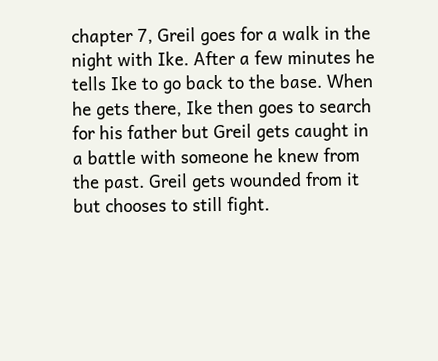chapter 7, Greil goes for a walk in the night with Ike. After a few minutes he tells Ike to go back to the base. When he gets there, Ike then goes to search for his father but Greil gets caught in a battle with someone he knew from the past. Greil gets wounded from it but chooses to still fight.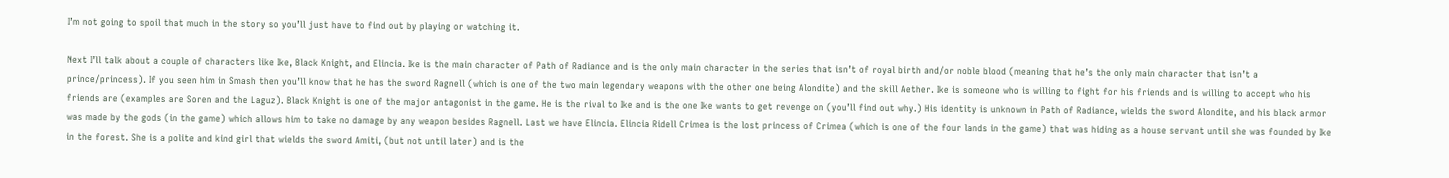I’m not going to spoil that much in the story so you’ll just have to find out by playing or watching it.

Next I’ll talk about a couple of characters like Ike, Black Knight, and Elincia. Ike is the main character of Path of Radiance and is the only main character in the series that isn’t of royal birth and/or noble blood (meaning that he’s the only main character that isn’t a prince/princess). If you seen him in Smash then you’ll know that he has the sword Ragnell (which is one of the two main legendary weapons with the other one being Alondite) and the skill Aether. Ike is someone who is willing to fight for his friends and is willing to accept who his friends are (examples are Soren and the Laguz). Black Knight is one of the major antagonist in the game. He is the rival to Ike and is the one Ike wants to get revenge on (you’ll find out why.) His identity is unknown in Path of Radiance, wields the sword Alondite, and his black armor was made by the gods (in the game) which allows him to take no damage by any weapon besides Ragnell. Last we have Elincia. Elincia Ridell Crimea is the lost princess of Crimea (which is one of the four lands in the game) that was hiding as a house servant until she was founded by Ike in the forest. She is a polite and kind girl that wields the sword Amiti, (but not until later) and is the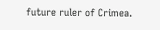future ruler of Crimea.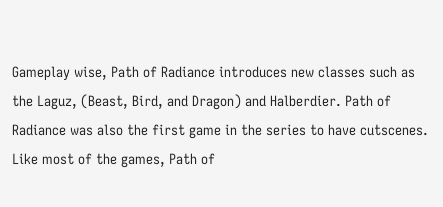Gameplay wise, Path of Radiance introduces new classes such as the Laguz, (Beast, Bird, and Dragon) and Halberdier. Path of Radiance was also the first game in the series to have cutscenes. Like most of the games, Path of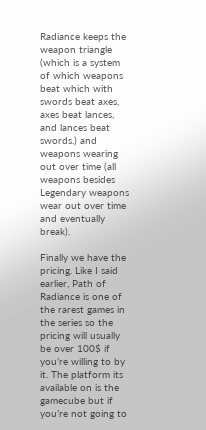Radiance keeps the weapon triangle (which is a system of which weapons beat which with swords beat axes, axes beat lances, and lances beat swords.) and weapons wearing out over time (all weapons besides Legendary weapons wear out over time and eventually break).

Finally we have the pricing. Like I said earlier, Path of Radiance is one of the rarest games in the series so the pricing will usually be over 100$ if you’re willing to by it. The platform its available on is the gamecube but if you’re not going to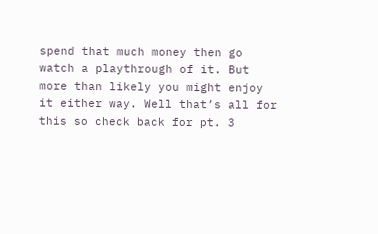spend that much money then go watch a playthrough of it. But more than likely you might enjoy it either way. Well that’s all for this so check back for pt. 3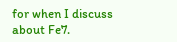for when I discuss about Fe7.